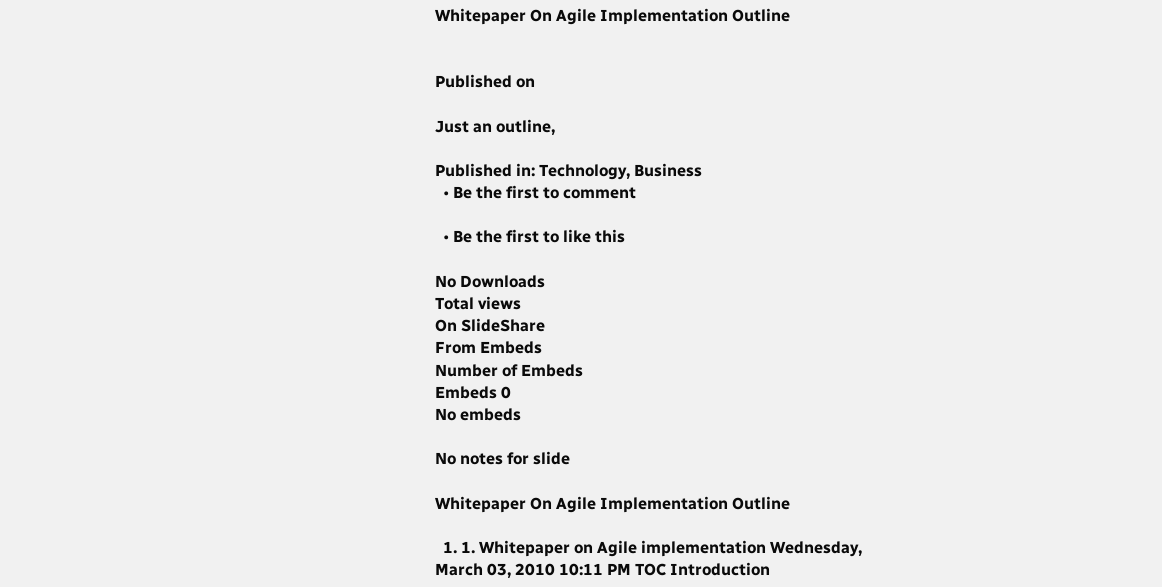Whitepaper On Agile Implementation Outline


Published on

Just an outline,

Published in: Technology, Business
  • Be the first to comment

  • Be the first to like this

No Downloads
Total views
On SlideShare
From Embeds
Number of Embeds
Embeds 0
No embeds

No notes for slide

Whitepaper On Agile Implementation Outline

  1. 1. Whitepaper on Agile implementation Wednesday, March 03, 2010 10:11 PM TOC Introduction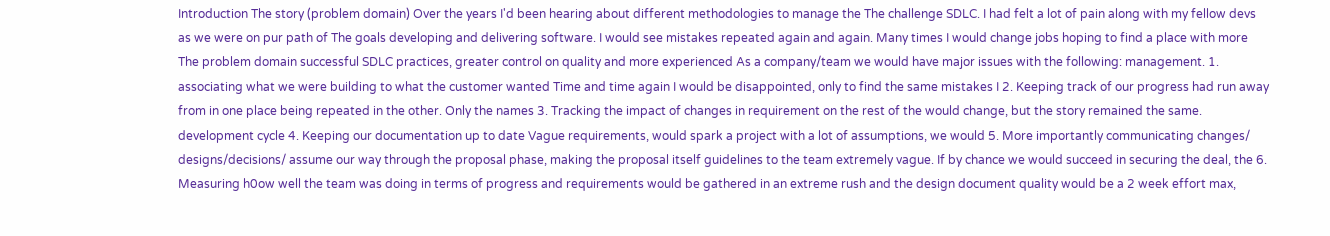Introduction The story (problem domain) Over the years I'd been hearing about different methodologies to manage the The challenge SDLC. I had felt a lot of pain along with my fellow devs as we were on pur path of The goals developing and delivering software. I would see mistakes repeated again and again. Many times I would change jobs hoping to find a place with more The problem domain successful SDLC practices, greater control on quality and more experienced As a company/team we would have major issues with the following: management. 1. associating what we were building to what the customer wanted Time and time again I would be disappointed, only to find the same mistakes I 2. Keeping track of our progress had run away from in one place being repeated in the other. Only the names 3. Tracking the impact of changes in requirement on the rest of the would change, but the story remained the same. development cycle 4. Keeping our documentation up to date Vague requirements, would spark a project with a lot of assumptions, we would 5. More importantly communicating changes/ designs/decisions/ assume our way through the proposal phase, making the proposal itself guidelines to the team extremely vague. If by chance we would succeed in securing the deal, the 6. Measuring h0ow well the team was doing in terms of progress and requirements would be gathered in an extreme rush and the design document quality would be a 2 week effort max,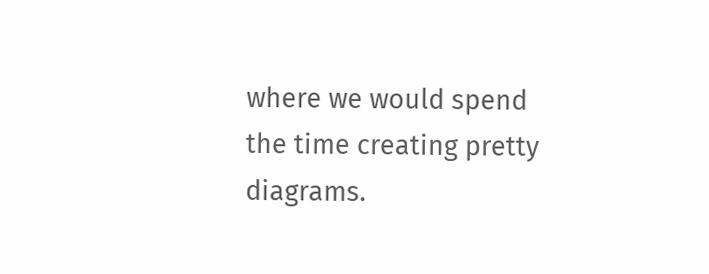where we would spend the time creating pretty diagrams.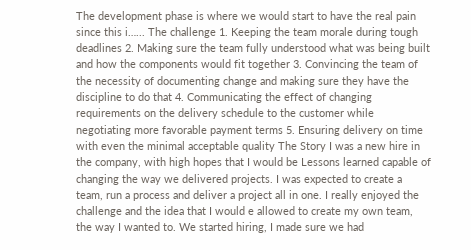The development phase is where we would start to have the real pain since this i…... The challenge 1. Keeping the team morale during tough deadlines 2. Making sure the team fully understood what was being built and how the components would fit together 3. Convincing the team of the necessity of documenting change and making sure they have the discipline to do that 4. Communicating the effect of changing requirements on the delivery schedule to the customer while negotiating more favorable payment terms 5. Ensuring delivery on time with even the minimal acceptable quality The Story I was a new hire in the company, with high hopes that I would be Lessons learned capable of changing the way we delivered projects. I was expected to create a team, run a process and deliver a project all in one. I really enjoyed the challenge and the idea that I would e allowed to create my own team, the way I wanted to. We started hiring, I made sure we had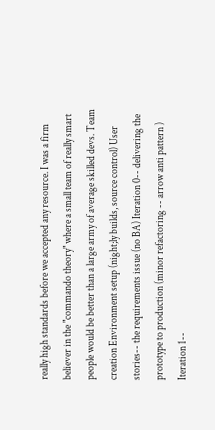really high standards before we accepted any resource. I was a firm believer in the "commando theory" where a small team of really smart people would be better than a large army of average skilled devs. Team creation Environment setup (night;ly builds, source control) User stories-- the requirements issue (no BA) Iteration 0-- delivering the prototype to production (minor refactoring -- arrow anti pattern ) Iteration 1--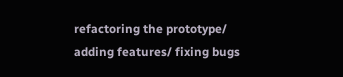refactoring the prototype/ adding features/ fixing bugs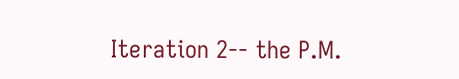Iteration 2-- the P.M.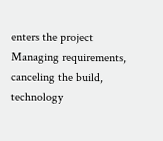enters the project Managing requirements, canceling the build, technology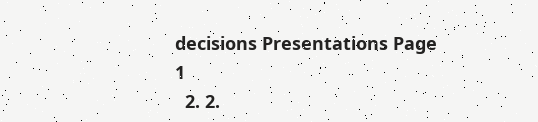decisions Presentations Page 1
  2. 2.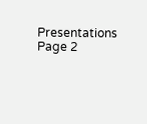Presentations Page 2